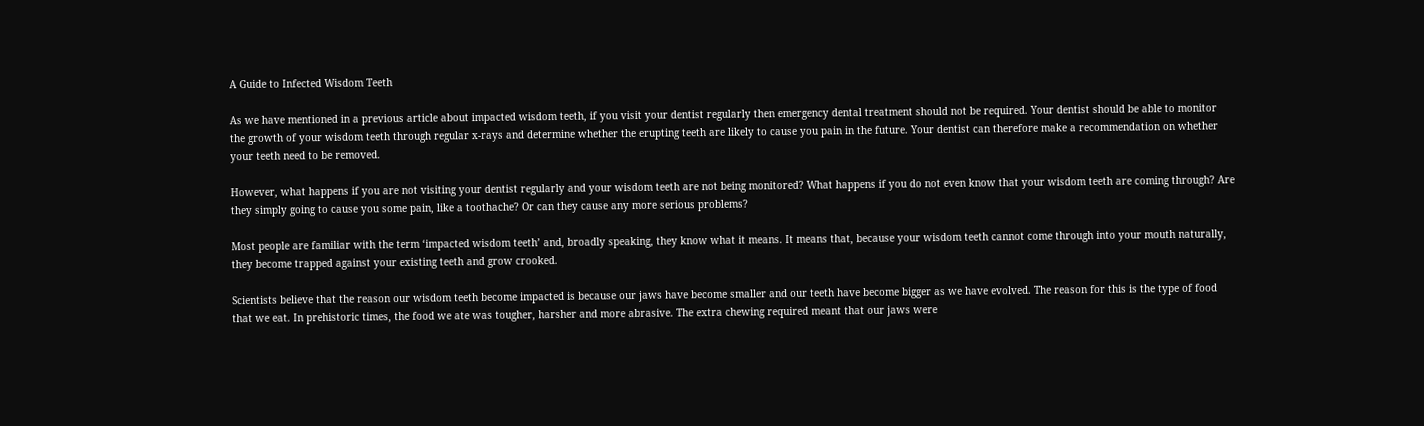A Guide to Infected Wisdom Teeth

As we have mentioned in a previous article about impacted wisdom teeth, if you visit your dentist regularly then emergency dental treatment should not be required. Your dentist should be able to monitor the growth of your wisdom teeth through regular x-rays and determine whether the erupting teeth are likely to cause you pain in the future. Your dentist can therefore make a recommendation on whether your teeth need to be removed.

However, what happens if you are not visiting your dentist regularly and your wisdom teeth are not being monitored? What happens if you do not even know that your wisdom teeth are coming through? Are they simply going to cause you some pain, like a toothache? Or can they cause any more serious problems?

Most people are familiar with the term ‘impacted wisdom teeth’ and, broadly speaking, they know what it means. It means that, because your wisdom teeth cannot come through into your mouth naturally, they become trapped against your existing teeth and grow crooked.

Scientists believe that the reason our wisdom teeth become impacted is because our jaws have become smaller and our teeth have become bigger as we have evolved. The reason for this is the type of food that we eat. In prehistoric times, the food we ate was tougher, harsher and more abrasive. The extra chewing required meant that our jaws were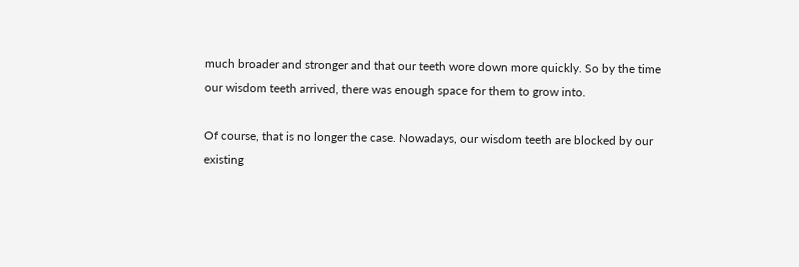much broader and stronger and that our teeth wore down more quickly. So by the time our wisdom teeth arrived, there was enough space for them to grow into.

Of course, that is no longer the case. Nowadays, our wisdom teeth are blocked by our existing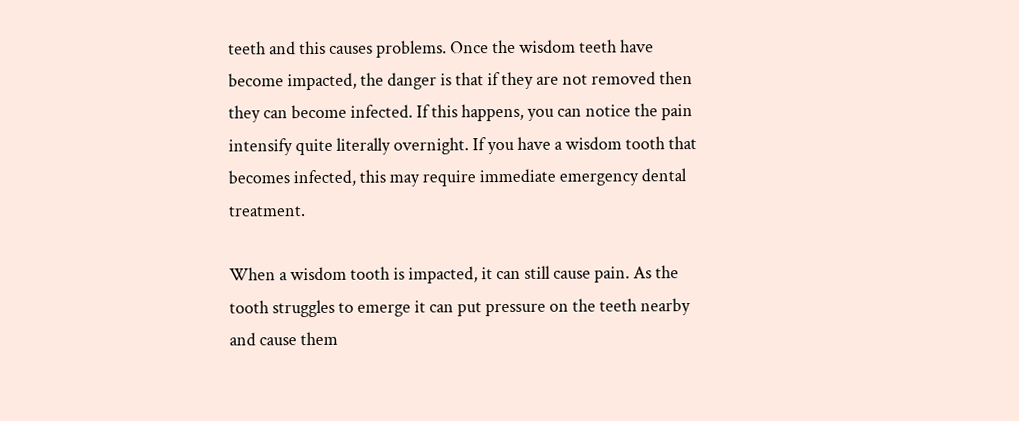teeth and this causes problems. Once the wisdom teeth have become impacted, the danger is that if they are not removed then they can become infected. If this happens, you can notice the pain intensify quite literally overnight. If you have a wisdom tooth that becomes infected, this may require immediate emergency dental treatment.

When a wisdom tooth is impacted, it can still cause pain. As the tooth struggles to emerge it can put pressure on the teeth nearby and cause them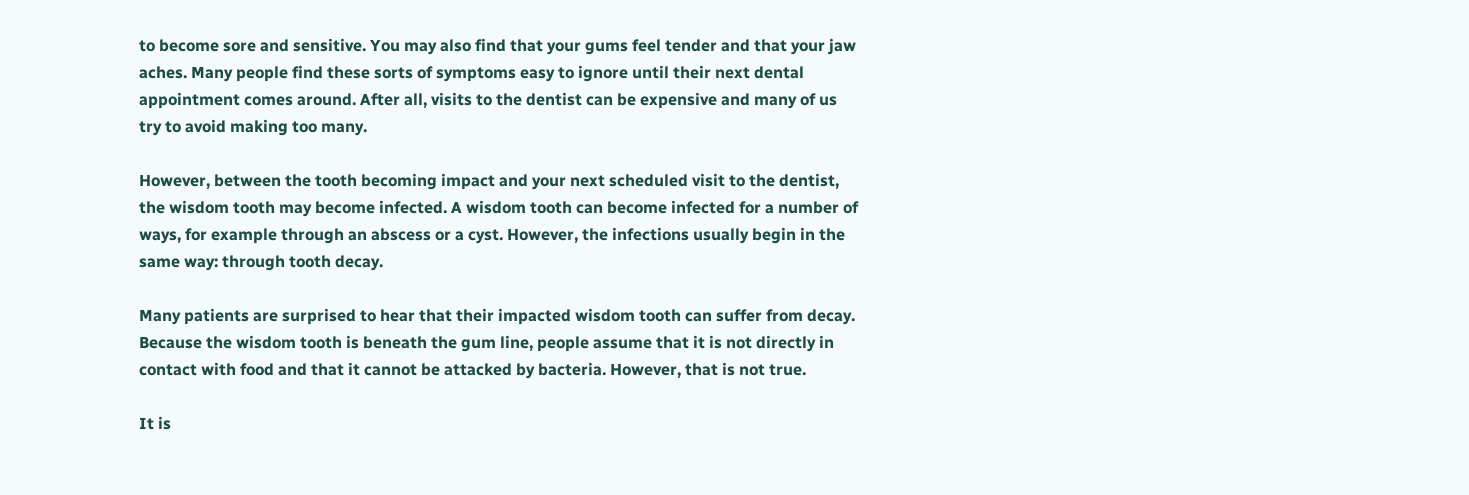to become sore and sensitive. You may also find that your gums feel tender and that your jaw aches. Many people find these sorts of symptoms easy to ignore until their next dental appointment comes around. After all, visits to the dentist can be expensive and many of us try to avoid making too many.

However, between the tooth becoming impact and your next scheduled visit to the dentist, the wisdom tooth may become infected. A wisdom tooth can become infected for a number of ways, for example through an abscess or a cyst. However, the infections usually begin in the same way: through tooth decay.

Many patients are surprised to hear that their impacted wisdom tooth can suffer from decay. Because the wisdom tooth is beneath the gum line, people assume that it is not directly in contact with food and that it cannot be attacked by bacteria. However, that is not true.

It is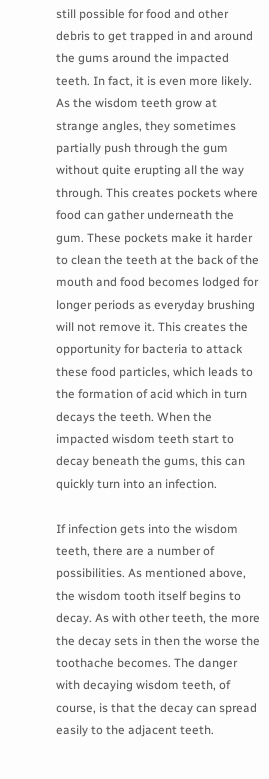still possible for food and other debris to get trapped in and around the gums around the impacted teeth. In fact, it is even more likely. As the wisdom teeth grow at strange angles, they sometimes partially push through the gum without quite erupting all the way through. This creates pockets where food can gather underneath the gum. These pockets make it harder to clean the teeth at the back of the mouth and food becomes lodged for longer periods as everyday brushing will not remove it. This creates the opportunity for bacteria to attack these food particles, which leads to the formation of acid which in turn decays the teeth. When the impacted wisdom teeth start to decay beneath the gums, this can quickly turn into an infection.

If infection gets into the wisdom teeth, there are a number of possibilities. As mentioned above, the wisdom tooth itself begins to decay. As with other teeth, the more the decay sets in then the worse the toothache becomes. The danger with decaying wisdom teeth, of course, is that the decay can spread easily to the adjacent teeth.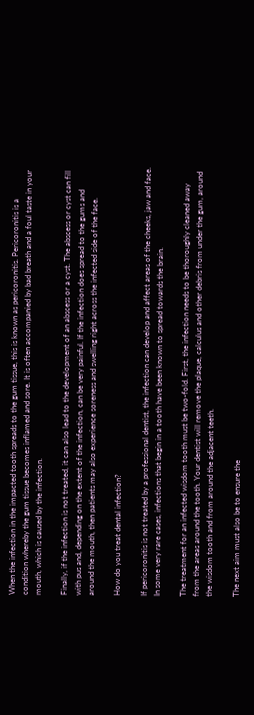When the infection in the impacted tooth spreads to the gum tissue, this is known as pericoronitis. Pericoronitis is a condition whereby the gum tissue becomes inflamed and sore. It is often accompanied by bad breath and a foul taste in your mouth, which is caused by the infection.

Finally, if the infection is not treated, it can also lead to the development of an abscess or a cyst. The abscess or cyst can fill with pus and, depending on the extent of the infection, can be very painful. If the infection does spread to the gums and around the mouth, then patients may also experience soreness and swelling right across the infected side of the face.

How do you treat dental infection?

If pericoronitis is not treated by a professional dentist, the infection can develop and affect areas of the cheeks, jaw and face. In some very rare cases, infections that begin in a tooth have been known to spread towards the brain.

The treatment for an infected wisdom tooth must be two-fold. First, the infection needs to be thoroughly cleaned away from the areas around the tooth. Your dentist will remove the plaque, calculus and other debris from under the gum, around the wisdom tooth and from around the adjacent teeth.

The next aim must also be to ensure the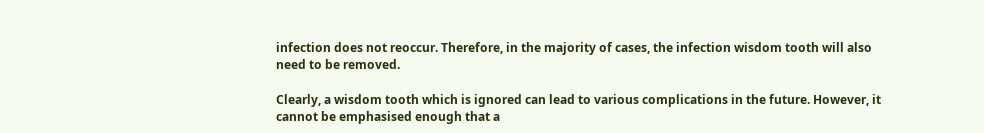infection does not reoccur. Therefore, in the majority of cases, the infection wisdom tooth will also need to be removed.

Clearly, a wisdom tooth which is ignored can lead to various complications in the future. However, it cannot be emphasised enough that a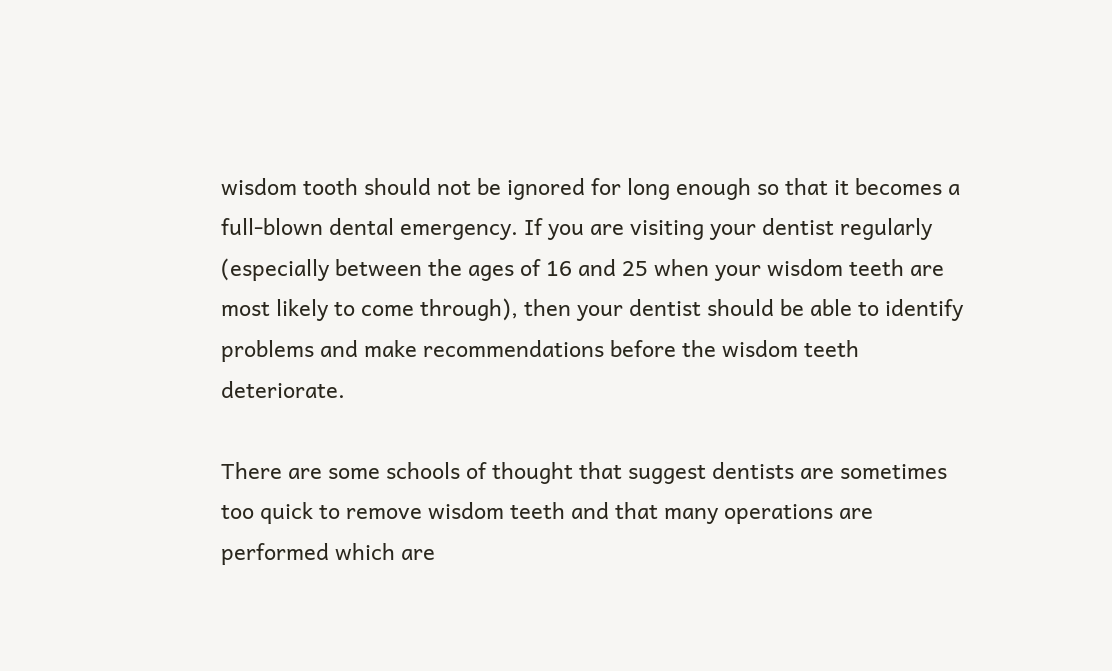wisdom tooth should not be ignored for long enough so that it becomes a full-blown dental emergency. If you are visiting your dentist regularly (especially between the ages of 16 and 25 when your wisdom teeth are most likely to come through), then your dentist should be able to identify problems and make recommendations before the wisdom teeth deteriorate.

There are some schools of thought that suggest dentists are sometimes too quick to remove wisdom teeth and that many operations are performed which are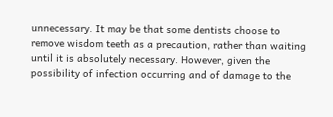unnecessary. It may be that some dentists choose to remove wisdom teeth as a precaution, rather than waiting until it is absolutely necessary. However, given the possibility of infection occurring and of damage to the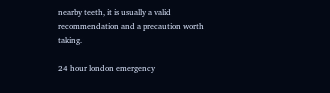nearby teeth, it is usually a valid recommendation and a precaution worth taking.

24 hour london emergency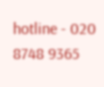hotline - 020 8748 9365